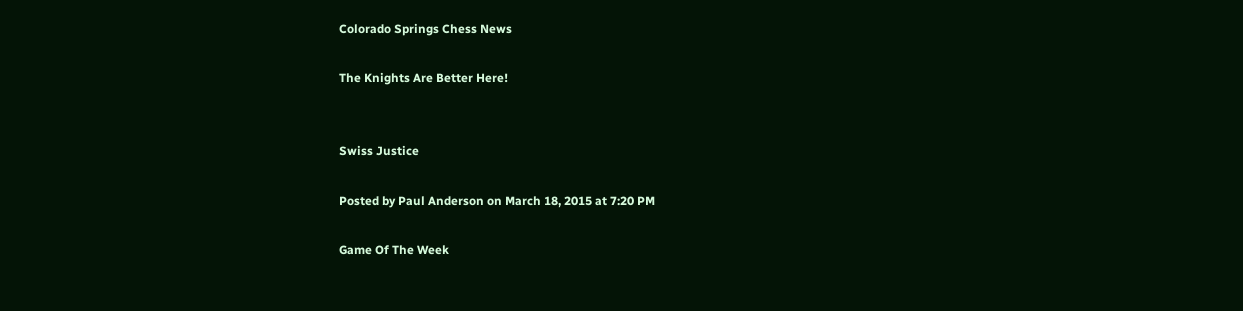Colorado Springs Chess News

The Knights Are Better Here!


Swiss Justice

Posted by Paul Anderson on March 18, 2015 at 7:20 PM

Game Of The Week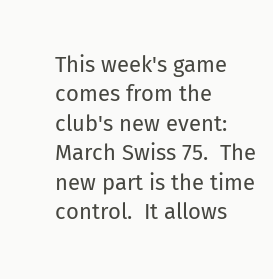This week's game comes from the club's new event:  March Swiss 75.  The new part is the time control.  It allows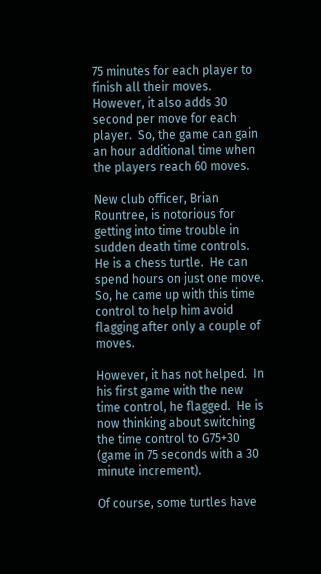75 minutes for each player to finish all their moves.  However, it also adds 30 second per move for each player.  So, the game can gain an hour additional time when the players reach 60 moves.

New club officer, Brian Rountree, is notorious for getting into time trouble in sudden death time controls.  He is a chess turtle.  He can spend hours on just one move.  So, he came up with this time control to help him avoid flagging after only a couple of moves.

However, it has not helped.  In his first game with the new time control, he flagged.  He is now thinking about switching the time control to G75+30 (game in 75 seconds with a 30 minute increment).

Of course, some turtles have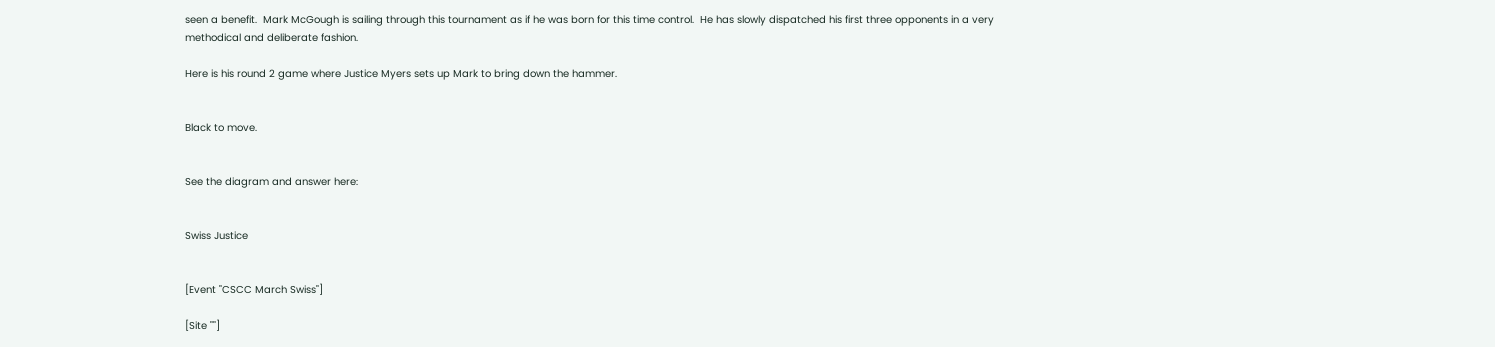seen a benefit.  Mark McGough is sailing through this tournament as if he was born for this time control.  He has slowly dispatched his first three opponents in a very methodical and deliberate fashion.

Here is his round 2 game where Justice Myers sets up Mark to bring down the hammer.


Black to move.


See the diagram and answer here:


Swiss Justice


[Event "CSCC March Swiss"]

[Site ""]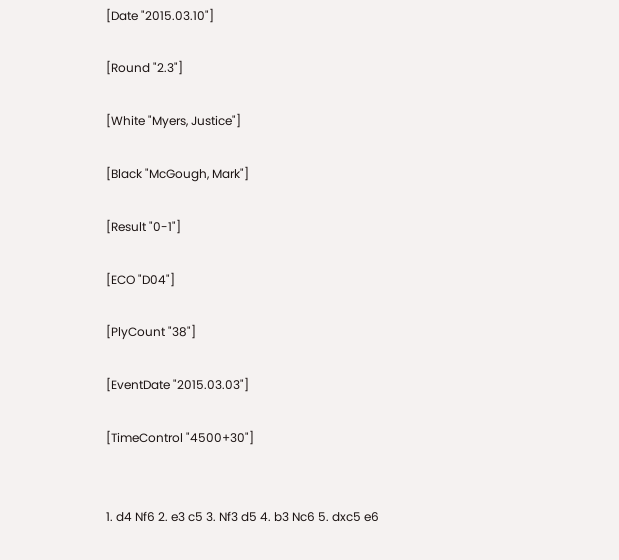[Date "2015.03.10"]

[Round "2.3"]

[White "Myers, Justice"]

[Black "McGough, Mark"]

[Result "0-1"]

[ECO "D04"]

[PlyCount "38"]

[EventDate "2015.03.03"]

[TimeControl "4500+30"]


1. d4 Nf6 2. e3 c5 3. Nf3 d5 4. b3 Nc6 5. dxc5 e6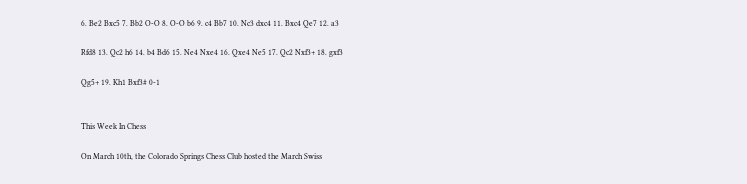6. Be2 Bxc5 7. Bb2 O-O 8. O-O b6 9. c4 Bb7 10. Nc3 dxc4 11. Bxc4 Qe7 12. a3

Rfd8 13. Qc2 h6 14. b4 Bd6 15. Ne4 Nxe4 16. Qxe4 Ne5 17. Qc2 Nxf3+ 18. gxf3

Qg5+ 19. Kh1 Bxf3# 0-1


This Week In Chess

On March 10th, the Colorado Springs Chess Club hosted the March Swiss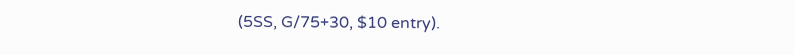(5SS, G/75+30, $10 entry).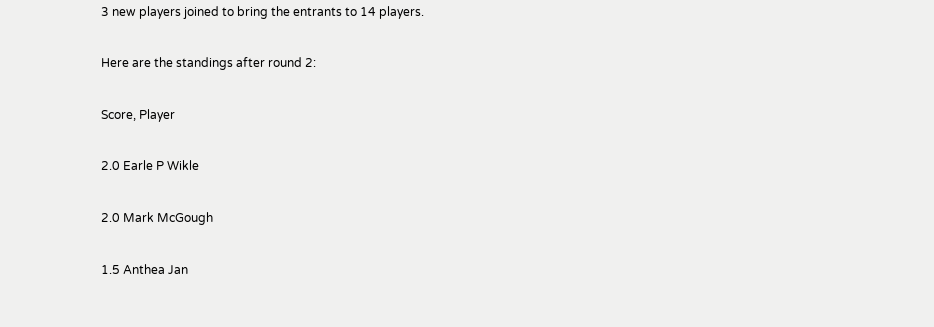3 new players joined to bring the entrants to 14 players.

Here are the standings after round 2:

Score, Player

2.0 Earle P Wikle

2.0 Mark McGough

1.5 Anthea Jan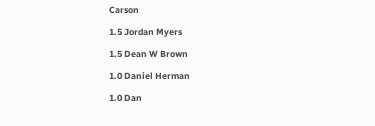Carson

1.5 Jordan Myers

1.5 Dean W Brown

1.0 Daniel Herman

1.0 Dan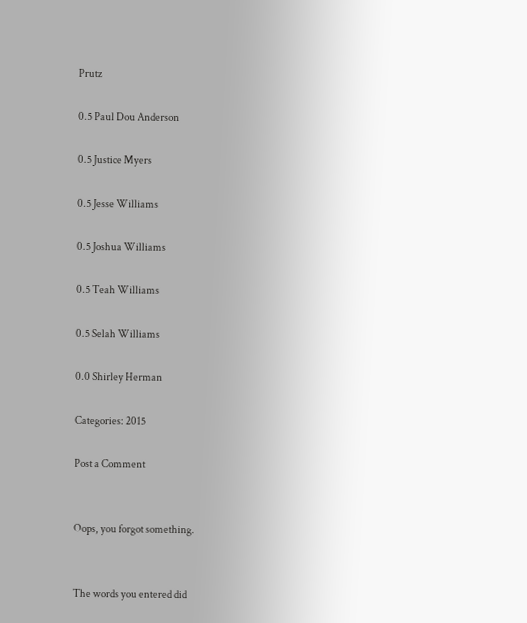Prutz

0.5 Paul Dou Anderson

0.5 Justice Myers

0.5 Jesse Williams

0.5 Joshua Williams

0.5 Teah Williams

0.5 Selah Williams

0.0 Shirley Herman

Categories: 2015

Post a Comment


Oops, you forgot something.


The words you entered did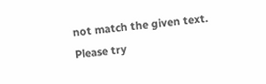not match the given text. Please try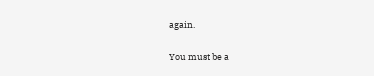again.

You must be a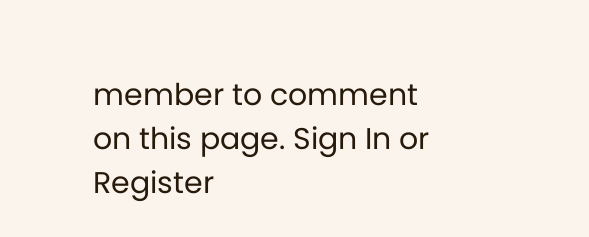member to comment on this page. Sign In or Register